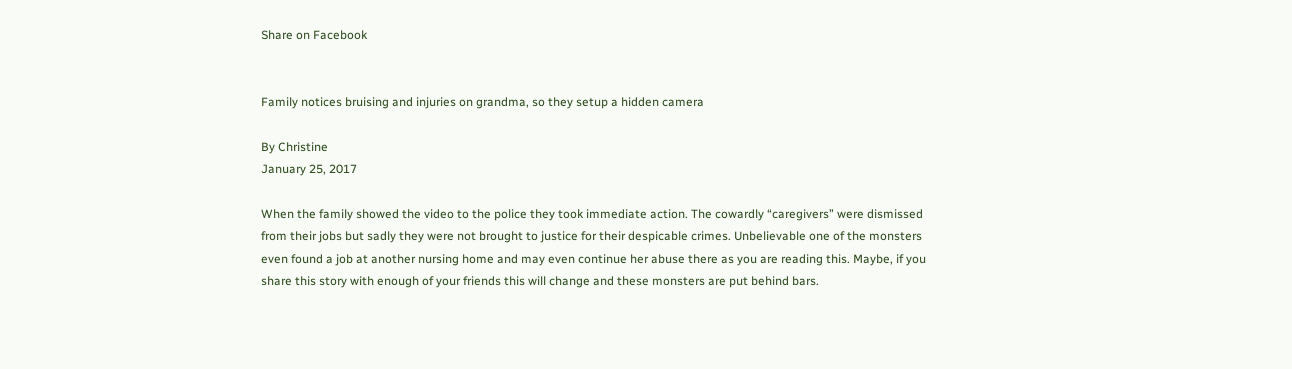Share on Facebook


Family notices bruising and injuries on grandma, so they setup a hidden camera

By Christine
January 25, 2017

When the family showed the video to the police they took immediate action. The cowardly “caregivers” were dismissed from their jobs but sadly they were not brought to justice for their despicable crimes. Unbelievable one of the monsters even found a job at another nursing home and may even continue her abuse there as you are reading this. Maybe, if you share this story with enough of your friends this will change and these monsters are put behind bars.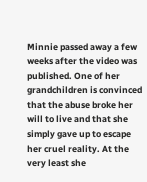Minnie passed away a few weeks after the video was published. One of her grandchildren is convinced that the abuse broke her will to live and that she simply gave up to escape her cruel reality. At the very least she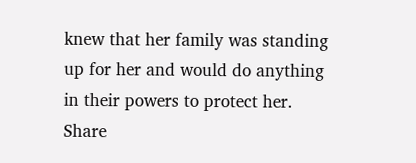knew that her family was standing up for her and would do anything in their powers to protect her. Share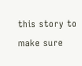this story to make sure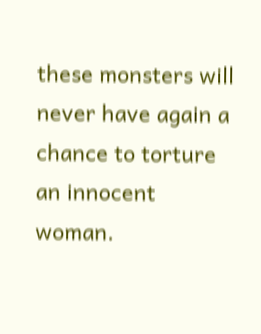these monsters will never have again a chance to torture an innocent woman.